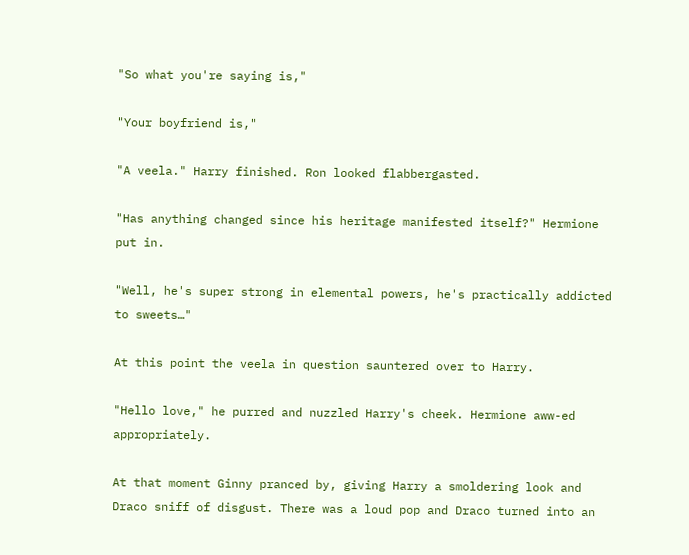"So what you're saying is,"

"Your boyfriend is,"

"A veela." Harry finished. Ron looked flabbergasted.

"Has anything changed since his heritage manifested itself?" Hermione put in.

"Well, he's super strong in elemental powers, he's practically addicted to sweets…"

At this point the veela in question sauntered over to Harry.

"Hello love," he purred and nuzzled Harry's cheek. Hermione aww-ed appropriately.

At that moment Ginny pranced by, giving Harry a smoldering look and Draco sniff of disgust. There was a loud pop and Draco turned into an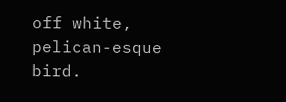off white, pelican-esque bird.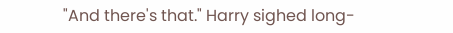"And there's that." Harry sighed long-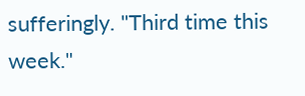sufferingly. "Third time this week."